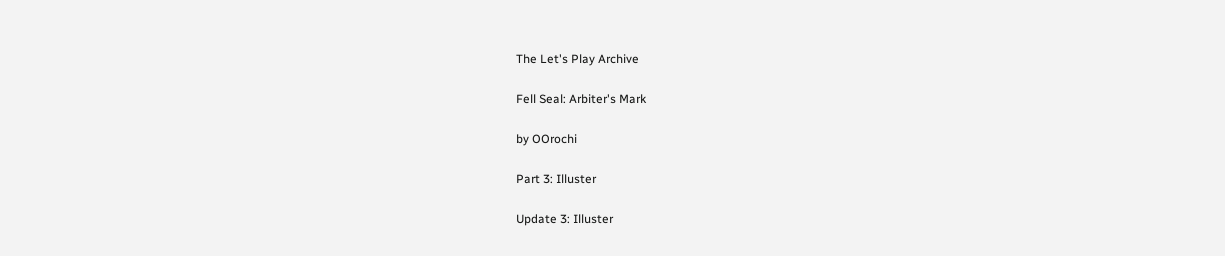The Let's Play Archive

Fell Seal: Arbiter's Mark

by OOrochi

Part 3: Illuster

Update 3: Illuster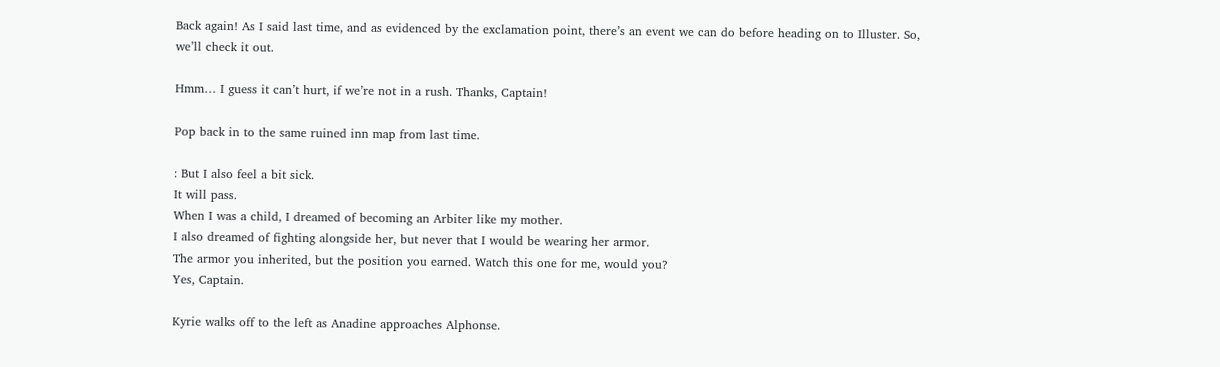Back again! As I said last time, and as evidenced by the exclamation point, there’s an event we can do before heading on to Illuster. So, we’ll check it out.

Hmm… I guess it can’t hurt, if we’re not in a rush. Thanks, Captain!

Pop back in to the same ruined inn map from last time.

: But I also feel a bit sick.
It will pass.
When I was a child, I dreamed of becoming an Arbiter like my mother.
I also dreamed of fighting alongside her, but never that I would be wearing her armor.
The armor you inherited, but the position you earned. Watch this one for me, would you?
Yes, Captain.

Kyrie walks off to the left as Anadine approaches Alphonse.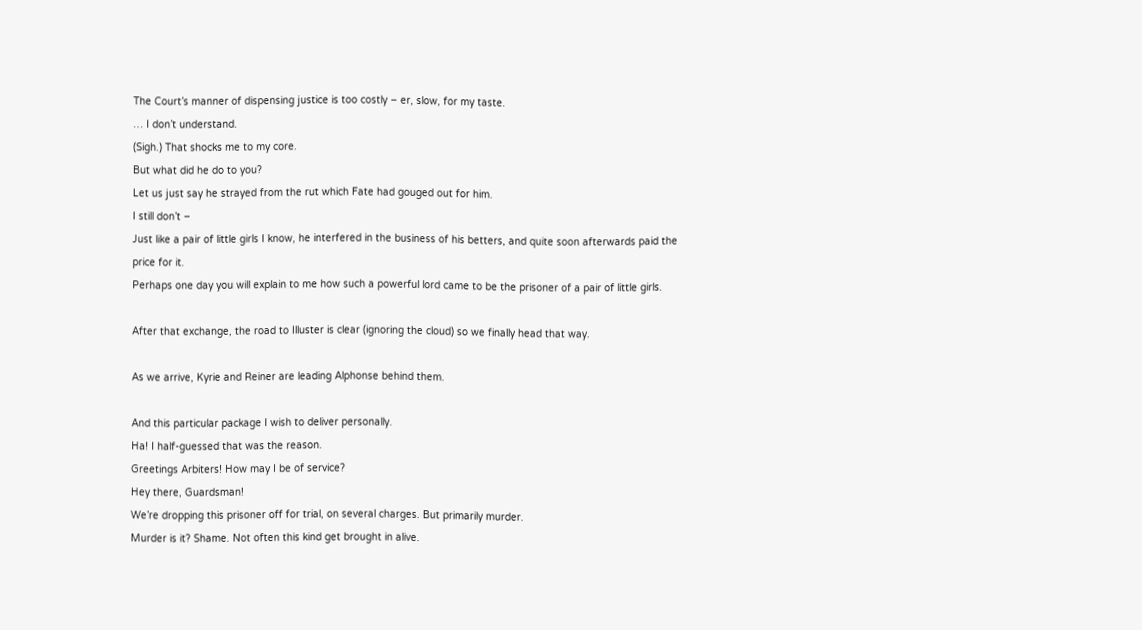The Court’s manner of dispensing justice is too costly – er, slow, for my taste.
… I don’t understand.
(Sigh.) That shocks me to my core.
But what did he do to you?
Let us just say he strayed from the rut which Fate had gouged out for him.
I still don’t –
Just like a pair of little girls I know, he interfered in the business of his betters, and quite soon afterwards paid the price for it.
Perhaps one day you will explain to me how such a powerful lord came to be the prisoner of a pair of little girls.

After that exchange, the road to Illuster is clear (ignoring the cloud) so we finally head that way.

As we arrive, Kyrie and Reiner are leading Alphonse behind them.

And this particular package I wish to deliver personally.
Ha! I half-guessed that was the reason.
Greetings Arbiters! How may I be of service?
Hey there, Guardsman!
We’re dropping this prisoner off for trial, on several charges. But primarily murder.
Murder is it? Shame. Not often this kind get brought in alive.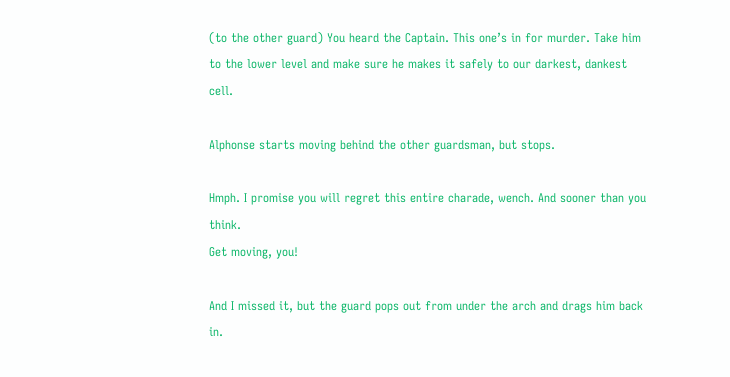(to the other guard) You heard the Captain. This one’s in for murder. Take him to the lower level and make sure he makes it safely to our darkest, dankest cell.

Alphonse starts moving behind the other guardsman, but stops.

Hmph. I promise you will regret this entire charade, wench. And sooner than you think.
Get moving, you!

And I missed it, but the guard pops out from under the arch and drags him back in.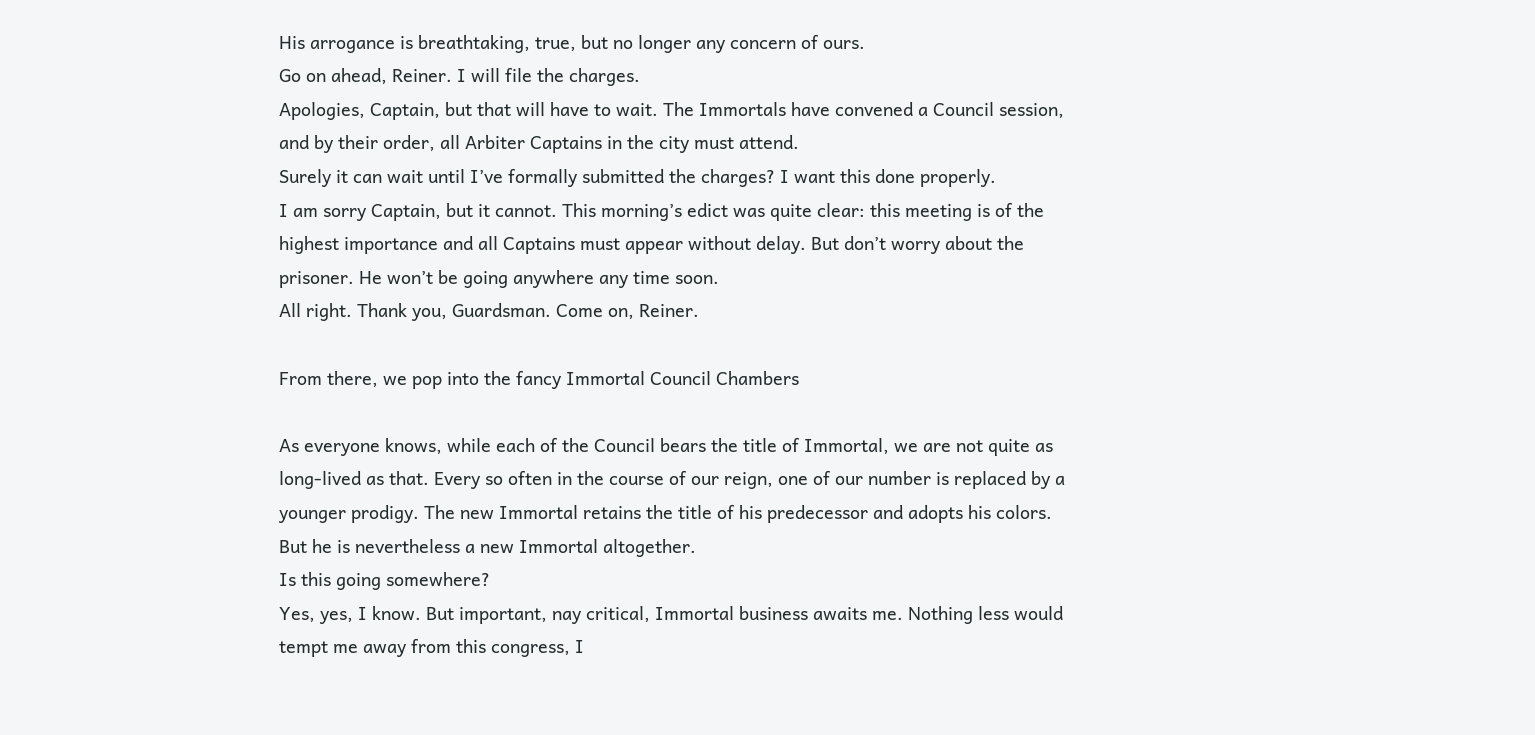His arrogance is breathtaking, true, but no longer any concern of ours.
Go on ahead, Reiner. I will file the charges.
Apologies, Captain, but that will have to wait. The Immortals have convened a Council session, and by their order, all Arbiter Captains in the city must attend.
Surely it can wait until I’ve formally submitted the charges? I want this done properly.
I am sorry Captain, but it cannot. This morning’s edict was quite clear: this meeting is of the highest importance and all Captains must appear without delay. But don’t worry about the prisoner. He won’t be going anywhere any time soon.
All right. Thank you, Guardsman. Come on, Reiner.

From there, we pop into the fancy Immortal Council Chambers

As everyone knows, while each of the Council bears the title of Immortal, we are not quite as long-lived as that. Every so often in the course of our reign, one of our number is replaced by a younger prodigy. The new Immortal retains the title of his predecessor and adopts his colors. But he is nevertheless a new Immortal altogether.
Is this going somewhere?
Yes, yes, I know. But important, nay critical, Immortal business awaits me. Nothing less would tempt me away from this congress, I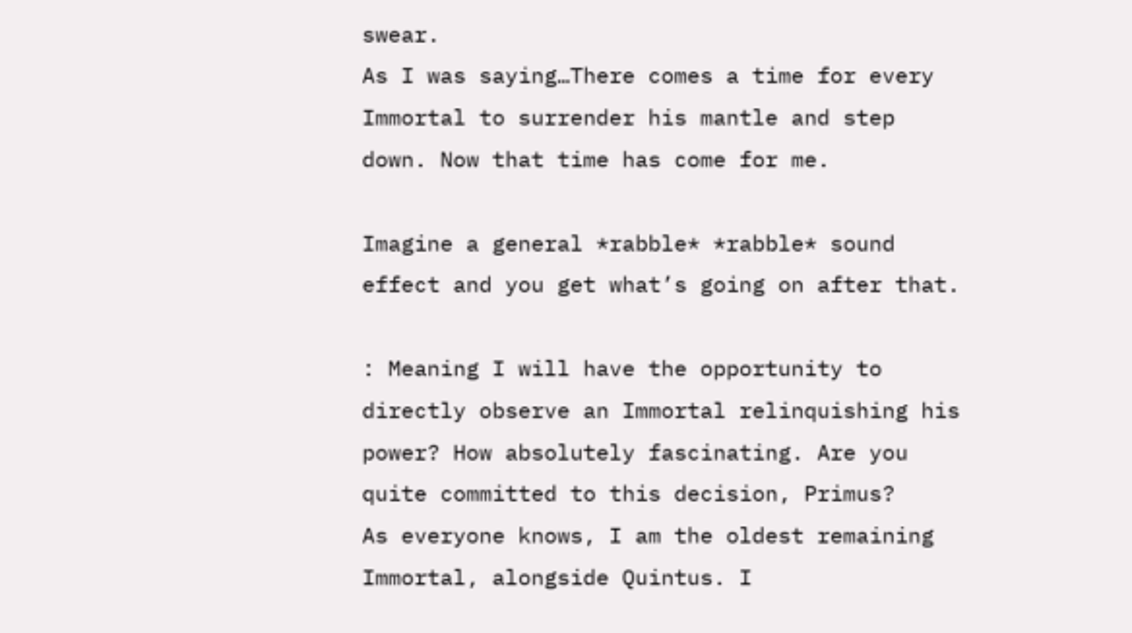swear.
As I was saying…There comes a time for every Immortal to surrender his mantle and step down. Now that time has come for me.

Imagine a general *rabble* *rabble* sound effect and you get what’s going on after that.

: Meaning I will have the opportunity to directly observe an Immortal relinquishing his power? How absolutely fascinating. Are you quite committed to this decision, Primus?
As everyone knows, I am the oldest remaining Immortal, alongside Quintus. I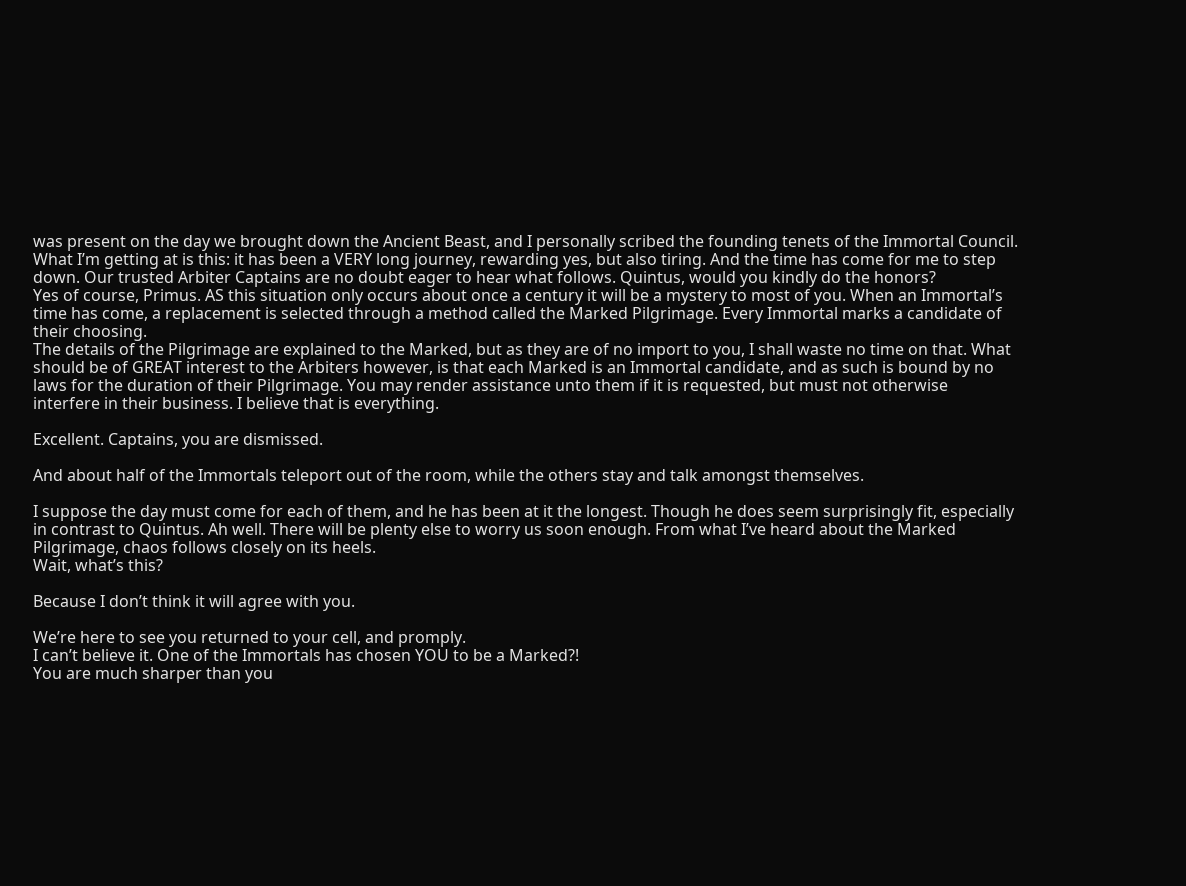was present on the day we brought down the Ancient Beast, and I personally scribed the founding tenets of the Immortal Council. What I’m getting at is this: it has been a VERY long journey, rewarding yes, but also tiring. And the time has come for me to step down. Our trusted Arbiter Captains are no doubt eager to hear what follows. Quintus, would you kindly do the honors?
Yes of course, Primus. AS this situation only occurs about once a century it will be a mystery to most of you. When an Immortal’s time has come, a replacement is selected through a method called the Marked Pilgrimage. Every Immortal marks a candidate of their choosing.
The details of the Pilgrimage are explained to the Marked, but as they are of no import to you, I shall waste no time on that. What should be of GREAT interest to the Arbiters however, is that each Marked is an Immortal candidate, and as such is bound by no laws for the duration of their Pilgrimage. You may render assistance unto them if it is requested, but must not otherwise interfere in their business. I believe that is everything.

Excellent. Captains, you are dismissed.

And about half of the Immortals teleport out of the room, while the others stay and talk amongst themselves.

I suppose the day must come for each of them, and he has been at it the longest. Though he does seem surprisingly fit, especially in contrast to Quintus. Ah well. There will be plenty else to worry us soon enough. From what I’ve heard about the Marked Pilgrimage, chaos follows closely on its heels.
Wait, what’s this?

Because I don’t think it will agree with you.

We’re here to see you returned to your cell, and promply.
I can’t believe it. One of the Immortals has chosen YOU to be a Marked?!
You are much sharper than you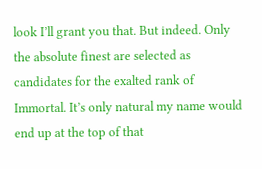look I’ll grant you that. But indeed. Only the absolute finest are selected as candidates for the exalted rank of Immortal. It’s only natural my name would end up at the top of that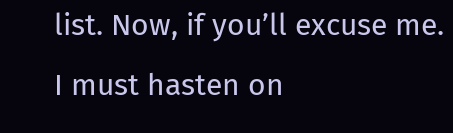list. Now, if you’ll excuse me. I must hasten on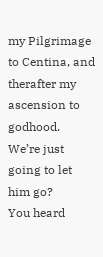my Pilgrimage to Centina, and therafter my ascension to godhood.
We’re just going to let him go?
You heard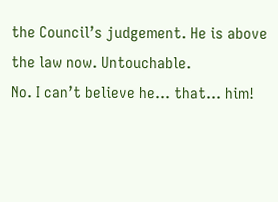the Council’s judgement. He is above the law now. Untouchable.
No. I can’t believe he… that… him!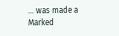… was made a Marked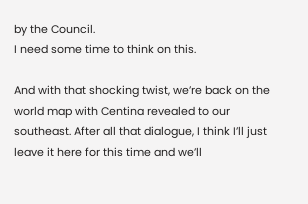by the Council.
I need some time to think on this.

And with that shocking twist, we’re back on the world map with Centina revealed to our southeast. After all that dialogue, I think I’ll just leave it here for this time and we’ll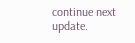continue next update.